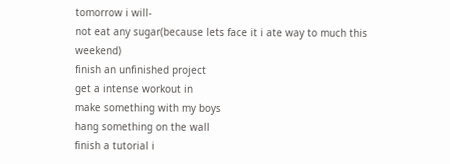tomorrow i will-
not eat any sugar(because lets face it i ate way to much this weekend)
finish an unfinished project
get a intense workout in
make something with my boys
hang something on the wall
finish a tutorial i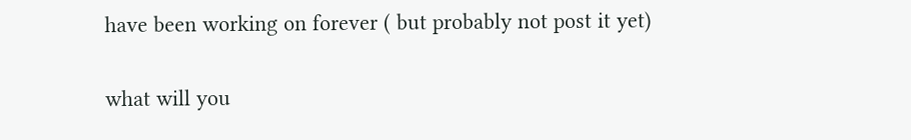have been working on forever ( but probably not post it yet)

what will you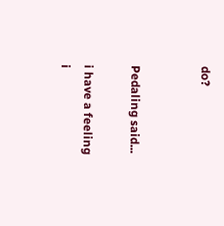do?


Pedaling said...

i have a feeling
i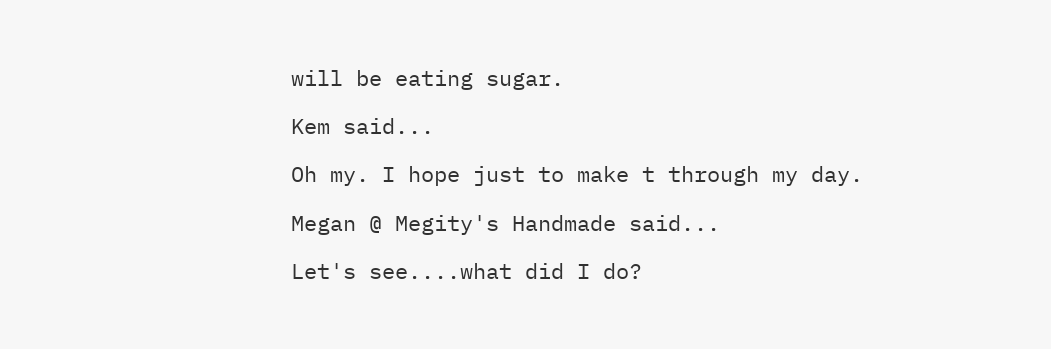will be eating sugar.

Kem said...

Oh my. I hope just to make t through my day.

Megan @ Megity's Handmade said...

Let's see....what did I do?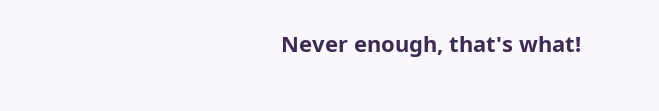Never enough, that's what!